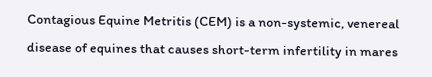Contagious Equine Metritis (CEM) is a non-systemic, venereal disease of equines that causes short-term infertility in mares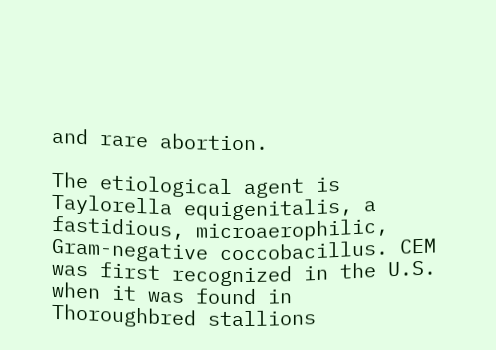and rare abortion.

The etiological agent is Taylorella equigenitalis, a fastidious, microaerophilic, Gram-negative coccobacillus. CEM was first recognized in the U.S. when it was found in Thoroughbred stallions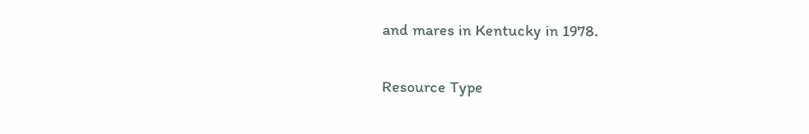and mares in Kentucky in 1978.

Resource Type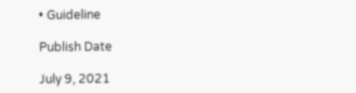• Guideline

Publish Date

July 9, 2021